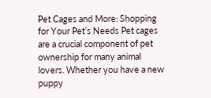Pet Cages and More: Shopping for Your Pet’s Needs Pet cages are a crucial component of pet ownership for many animal lovers. Whether you have a new puppy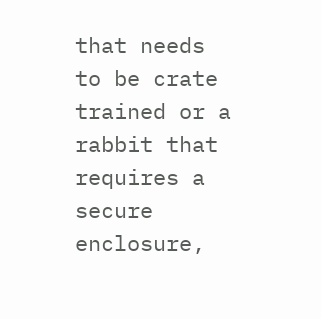that needs to be crate trained or a rabbit that requires a secure enclosure,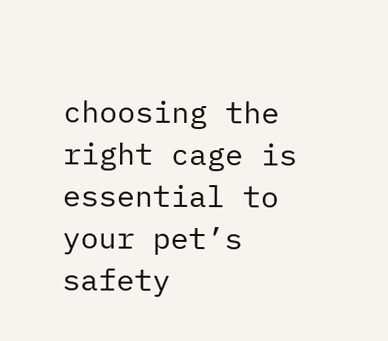choosing the right cage is essential to your pet’s safety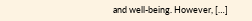and well-being. However, […]